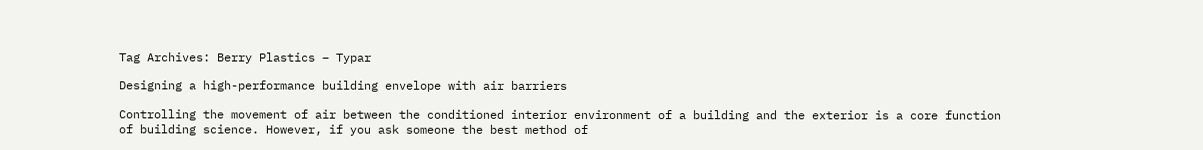Tag Archives: Berry Plastics – Typar

Designing a high-performance building envelope with air barriers

Controlling the movement of air between the conditioned interior environment of a building and the exterior is a core function of building science. However, if you ask someone the best method of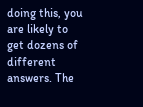doing this, you are likely to get dozens of different answers. The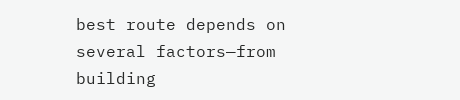best route depends on several factors—from building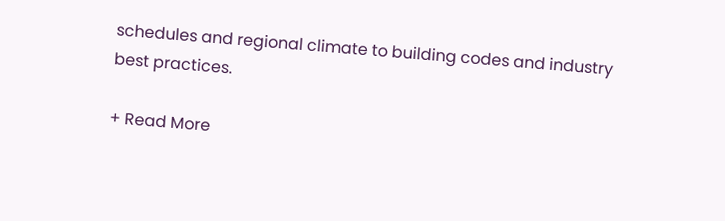schedules and regional climate to building codes and industry best practices.

+ Read More